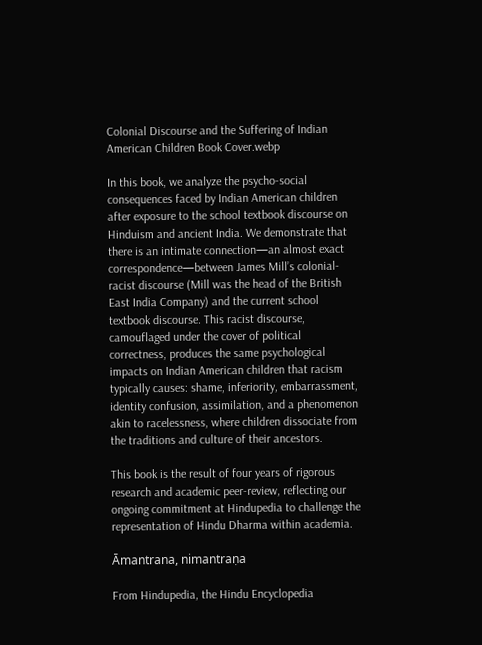Colonial Discourse and the Suffering of Indian American Children Book Cover.webp

In this book, we analyze the psycho-social consequences faced by Indian American children after exposure to the school textbook discourse on Hinduism and ancient India. We demonstrate that there is an intimate connection—an almost exact correspondence—between James Mill’s colonial-racist discourse (Mill was the head of the British East India Company) and the current school textbook discourse. This racist discourse, camouflaged under the cover of political correctness, produces the same psychological impacts on Indian American children that racism typically causes: shame, inferiority, embarrassment, identity confusion, assimilation, and a phenomenon akin to racelessness, where children dissociate from the traditions and culture of their ancestors.

This book is the result of four years of rigorous research and academic peer-review, reflecting our ongoing commitment at Hindupedia to challenge the representation of Hindu Dharma within academia.

Āmantrana, nimantraṇa

From Hindupedia, the Hindu Encyclopedia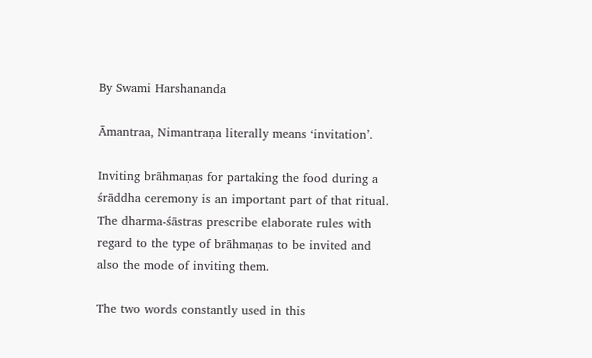By Swami Harshananda

Āmantraa, Nimantraṇa literally means ‘invitation’.

Inviting brāhmaṇas for partaking the food during a śrāddha ceremony is an important part of that ritual. The dharma-śāstras prescribe elaborate rules with regard to the type of brāhmaṇas to be invited and also the mode of inviting them.

The two words constantly used in this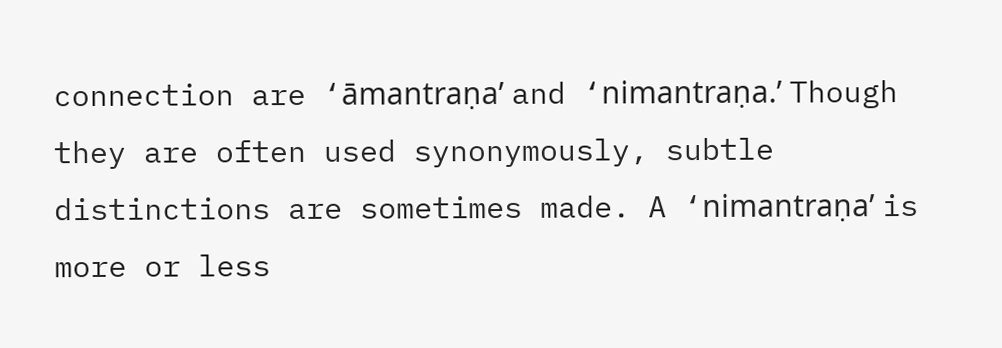connection are ‘āmantraṇa’ and ‘nimantraṇa.’ Though they are often used synonymously, subtle distinctions are sometimes made. A ‘nimantraṇa’ is more or less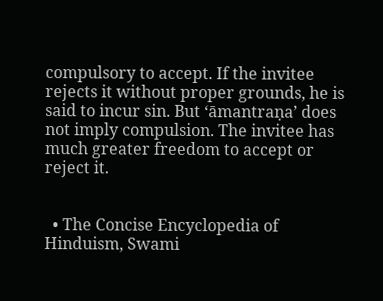compulsory to accept. If the invitee rejects it without proper grounds, he is said to incur sin. But ‘āmantraṇa’ does not imply compulsion. The invitee has much greater freedom to accept or reject it.


  • The Concise Encyclopedia of Hinduism, Swami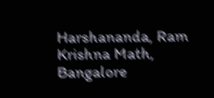Harshananda, Ram Krishna Math, Bangalore